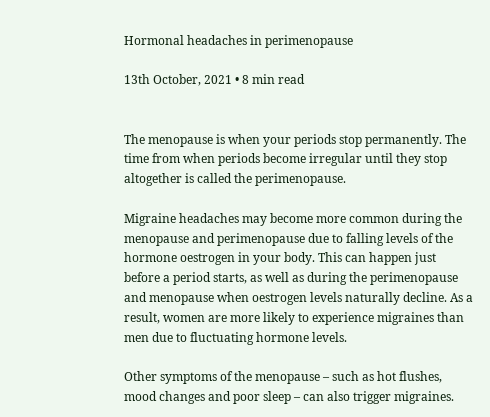Hormonal headaches in perimenopause

13th October, 2021 • 8 min read


The menopause is when your periods stop permanently. The time from when periods become irregular until they stop altogether is called the perimenopause.

Migraine headaches may become more common during the menopause and perimenopause due to falling levels of the hormone oestrogen in your body. This can happen just before a period starts, as well as during the perimenopause and menopause when oestrogen levels naturally decline. As a result, women are more likely to experience migraines than men due to fluctuating hormone levels.

Other symptoms of the menopause – such as hot flushes, mood changes and poor sleep – can also trigger migraines.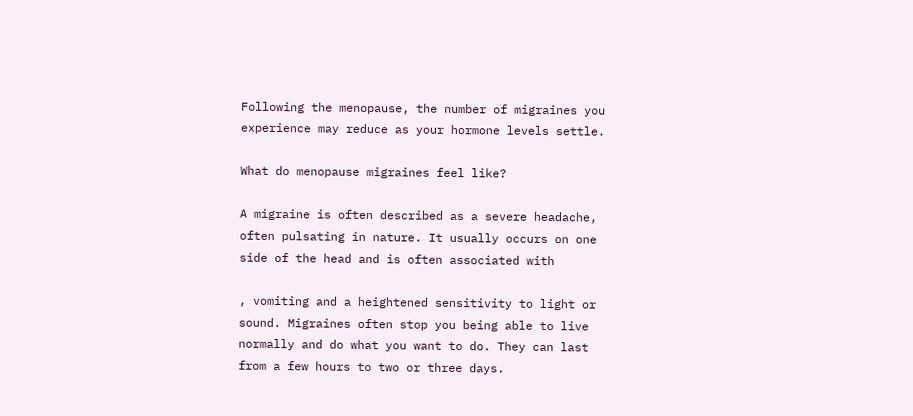Following the menopause, the number of migraines you experience may reduce as your hormone levels settle.

What do menopause migraines feel like?

A migraine is often described as a severe headache, often pulsating in nature. It usually occurs on one side of the head and is often associated with

, vomiting and a heightened sensitivity to light or sound. Migraines often stop you being able to live normally and do what you want to do. They can last from a few hours to two or three days.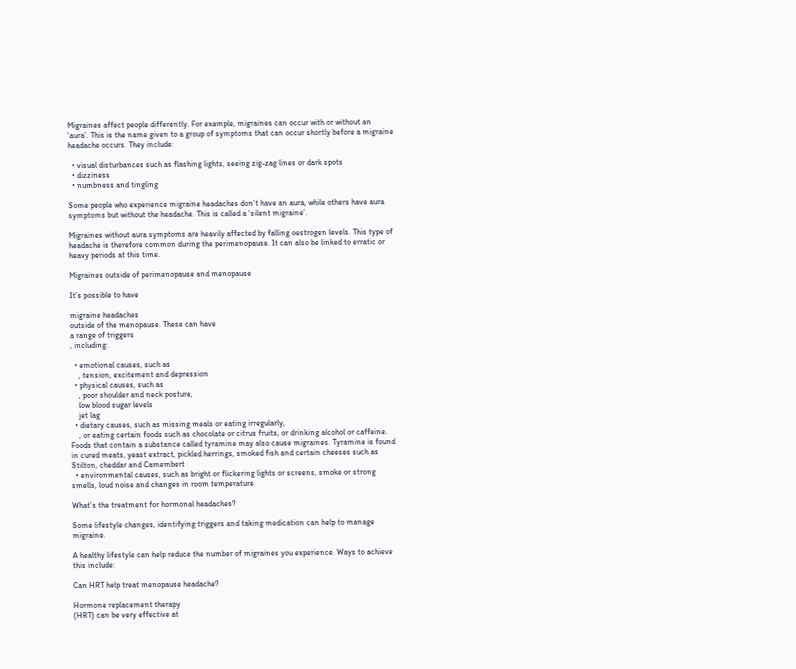Migraines affect people differently. For example, migraines can occur with or without an ‘aura’. This is the name given to a group of symptoms that can occur shortly before a migraine headache occurs. They include:

  • visual disturbances such as flashing lights, seeing zig-zag lines or dark spots
  • dizziness
  • numbness and tingling

Some people who experience migraine headaches don’t have an aura, while others have aura symptoms but without the headache. This is called a ‘silent migraine’.

Migraines without aura symptoms are heavily affected by falling oestrogen levels. This type of headache is therefore common during the perimenopause. It can also be linked to erratic or heavy periods at this time.

Migraines outside of perimenopause and menopause

It’s possible to have

migraine headaches
outside of the menopause. These can have
a range of triggers
, including:

  • emotional causes, such as
    , tension, excitement and depression
  • physical causes, such as
    , poor shoulder and neck posture,
    low blood sugar levels
    jet lag
  • dietary causes, such as missing meals or eating irregularly,
    , or eating certain foods such as chocolate or citrus fruits, or drinking alcohol or caffeine. Foods that contain a substance called tyramine may also cause migraines. Tyramine is found in cured meats, yeast extract, pickled herrings, smoked fish and certain cheeses such as Stilton, cheddar and Camembert
  • environmental causes, such as bright or flickering lights or screens, smoke or strong smells, loud noise and changes in room temperature

What’s the treatment for hormonal headaches?

Some lifestyle changes, identifying triggers and taking medication can help to manage migraine.

A healthy lifestyle can help reduce the number of migraines you experience. Ways to achieve this include:

Can HRT help treat menopause headache?

Hormone replacement therapy
(HRT) can be very effective at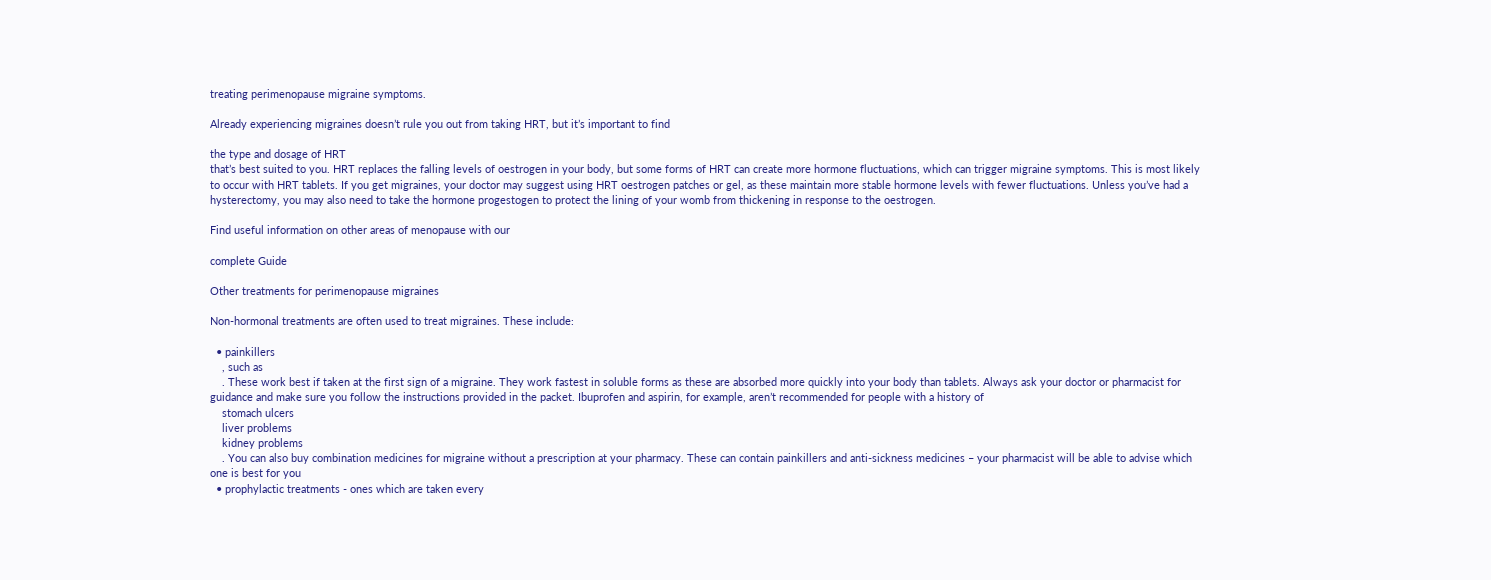treating perimenopause migraine symptoms.

Already experiencing migraines doesn’t rule you out from taking HRT, but it’s important to find

the type and dosage of HRT
that’s best suited to you. HRT replaces the falling levels of oestrogen in your body, but some forms of HRT can create more hormone fluctuations, which can trigger migraine symptoms. This is most likely to occur with HRT tablets. If you get migraines, your doctor may suggest using HRT oestrogen patches or gel, as these maintain more stable hormone levels with fewer fluctuations. Unless you’ve had a hysterectomy, you may also need to take the hormone progestogen to protect the lining of your womb from thickening in response to the oestrogen.

Find useful information on other areas of menopause with our

complete Guide

Other treatments for perimenopause migraines

Non-hormonal treatments are often used to treat migraines. These include:

  • painkillers
    , such as
    . These work best if taken at the first sign of a migraine. They work fastest in soluble forms as these are absorbed more quickly into your body than tablets. Always ask your doctor or pharmacist for guidance and make sure you follow the instructions provided in the packet. Ibuprofen and aspirin, for example, aren’t recommended for people with a history of
    stomach ulcers
    liver problems
    kidney problems
    . You can also buy combination medicines for migraine without a prescription at your pharmacy. These can contain painkillers and anti-sickness medicines – your pharmacist will be able to advise which one is best for you
  • prophylactic treatments - ones which are taken every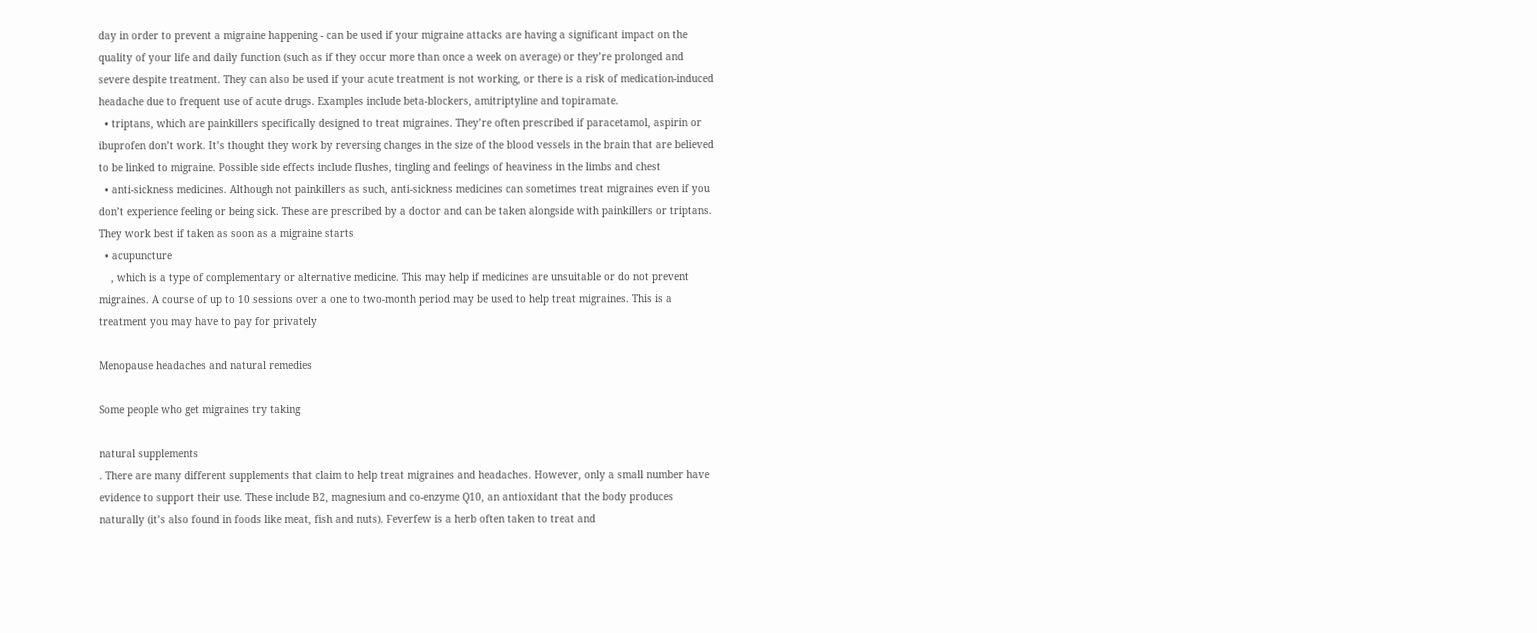day in order to prevent a migraine happening - can be used if your migraine attacks are having a significant impact on the quality of your life and daily function (such as if they occur more than once a week on average) or they’re prolonged and severe despite treatment. They can also be used if your acute treatment is not working, or there is a risk of medication-induced headache due to frequent use of acute drugs. Examples include beta-blockers, amitriptyline and topiramate.
  • triptans, which are painkillers specifically designed to treat migraines. They’re often prescribed if paracetamol, aspirin or ibuprofen don’t work. It’s thought they work by reversing changes in the size of the blood vessels in the brain that are believed to be linked to migraine. Possible side effects include flushes, tingling and feelings of heaviness in the limbs and chest
  • anti-sickness medicines. Although not painkillers as such, anti-sickness medicines can sometimes treat migraines even if you don’t experience feeling or being sick. These are prescribed by a doctor and can be taken alongside with painkillers or triptans. They work best if taken as soon as a migraine starts
  • acupuncture
    , which is a type of complementary or alternative medicine. This may help if medicines are unsuitable or do not prevent migraines. A course of up to 10 sessions over a one to two-month period may be used to help treat migraines. This is a treatment you may have to pay for privately

Menopause headaches and natural remedies

Some people who get migraines try taking

natural supplements
. There are many different supplements that claim to help treat migraines and headaches. However, only a small number have evidence to support their use. These include B2, magnesium and co-enzyme Q10, an antioxidant that the body produces naturally (it’s also found in foods like meat, fish and nuts). Feverfew is a herb often taken to treat and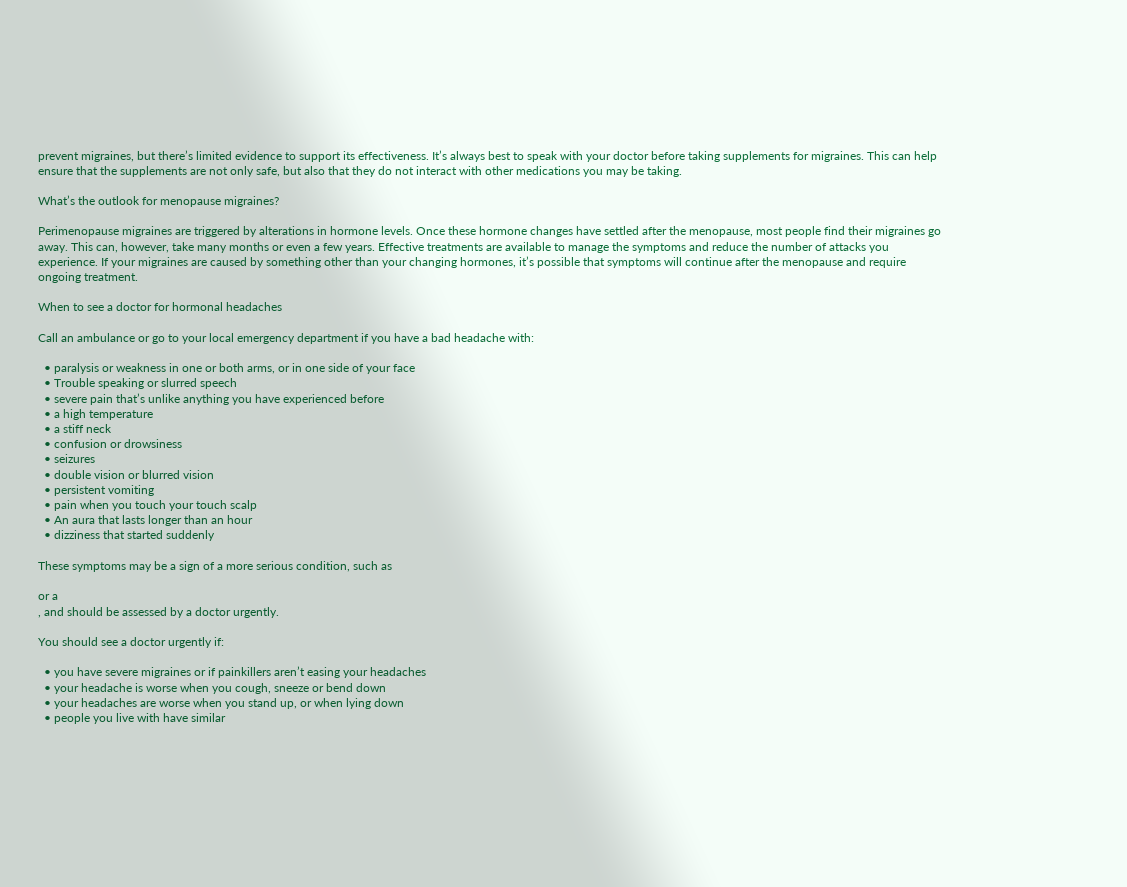prevent migraines, but there’s limited evidence to support its effectiveness. It’s always best to speak with your doctor before taking supplements for migraines. This can help ensure that the supplements are not only safe, but also that they do not interact with other medications you may be taking.

What’s the outlook for menopause migraines?

Perimenopause migraines are triggered by alterations in hormone levels. Once these hormone changes have settled after the menopause, most people find their migraines go away. This can, however, take many months or even a few years. Effective treatments are available to manage the symptoms and reduce the number of attacks you experience. If your migraines are caused by something other than your changing hormones, it’s possible that symptoms will continue after the menopause and require ongoing treatment.

When to see a doctor for hormonal headaches

Call an ambulance or go to your local emergency department if you have a bad headache with:

  • paralysis or weakness in one or both arms, or in one side of your face
  • Trouble speaking or slurred speech
  • severe pain that’s unlike anything you have experienced before
  • a high temperature
  • a stiff neck
  • confusion or drowsiness
  • seizures
  • double vision or blurred vision
  • persistent vomiting
  • pain when you touch your touch scalp
  • An aura that lasts longer than an hour
  • dizziness that started suddenly

These symptoms may be a sign of a more serious condition, such as

or a
, and should be assessed by a doctor urgently.

You should see a doctor urgently if:

  • you have severe migraines or if painkillers aren’t easing your headaches
  • your headache is worse when you cough, sneeze or bend down
  • your headaches are worse when you stand up, or when lying down
  • people you live with have similar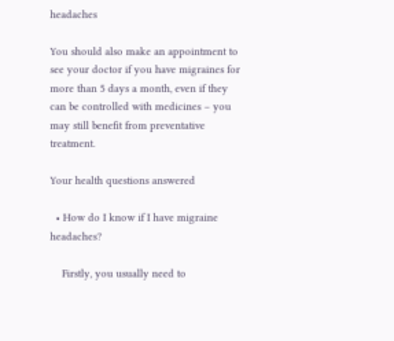headaches

You should also make an appointment to see your doctor if you have migraines for more than 5 days a month, even if they can be controlled with medicines – you may still benefit from preventative treatment.

Your health questions answered

  • How do I know if I have migraine headaches?

    Firstly, you usually need to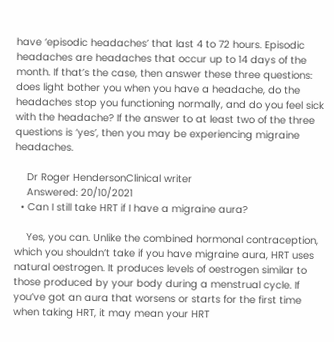have ‘episodic headaches’ that last 4 to 72 hours. Episodic headaches are headaches that occur up to 14 days of the month. If that’s the case, then answer these three questions: does light bother you when you have a headache, do the headaches stop you functioning normally, and do you feel sick with the headache? If the answer to at least two of the three questions is ‘yes’, then you may be experiencing migraine headaches.

    Dr Roger HendersonClinical writer
    Answered: 20/10/2021
  • Can I still take HRT if I have a migraine aura?

    Yes, you can. Unlike the combined hormonal contraception, which you shouldn’t take if you have migraine aura, HRT uses natural oestrogen. It produces levels of oestrogen similar to those produced by your body during a menstrual cycle. If you’ve got an aura that worsens or starts for the first time when taking HRT, it may mean your HRT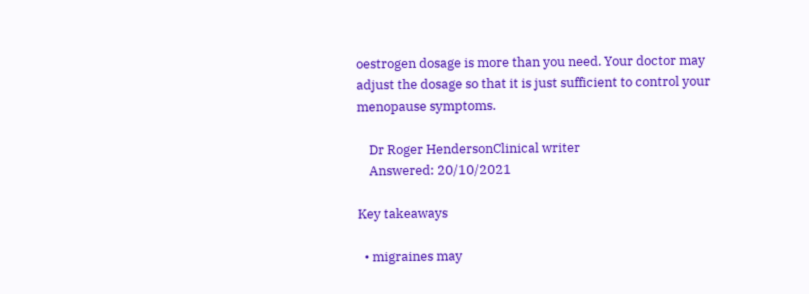oestrogen dosage is more than you need. Your doctor may adjust the dosage so that it is just sufficient to control your menopause symptoms.

    Dr Roger HendersonClinical writer
    Answered: 20/10/2021

Key takeaways

  • migraines may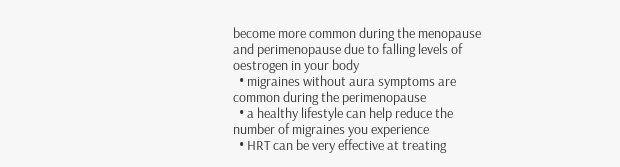become more common during the menopause and perimenopause due to falling levels of oestrogen in your body
  • migraines without aura symptoms are common during the perimenopause
  • a healthy lifestyle can help reduce the number of migraines you experience
  • HRT can be very effective at treating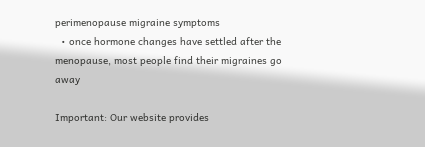perimenopause migraine symptoms
  • once hormone changes have settled after the menopause, most people find their migraines go away

Important: Our website provides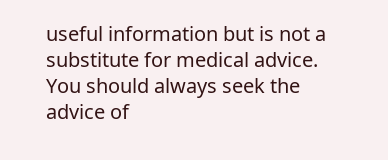useful information but is not a substitute for medical advice. You should always seek the advice of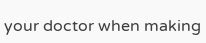your doctor when making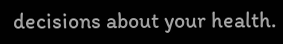decisions about your health.